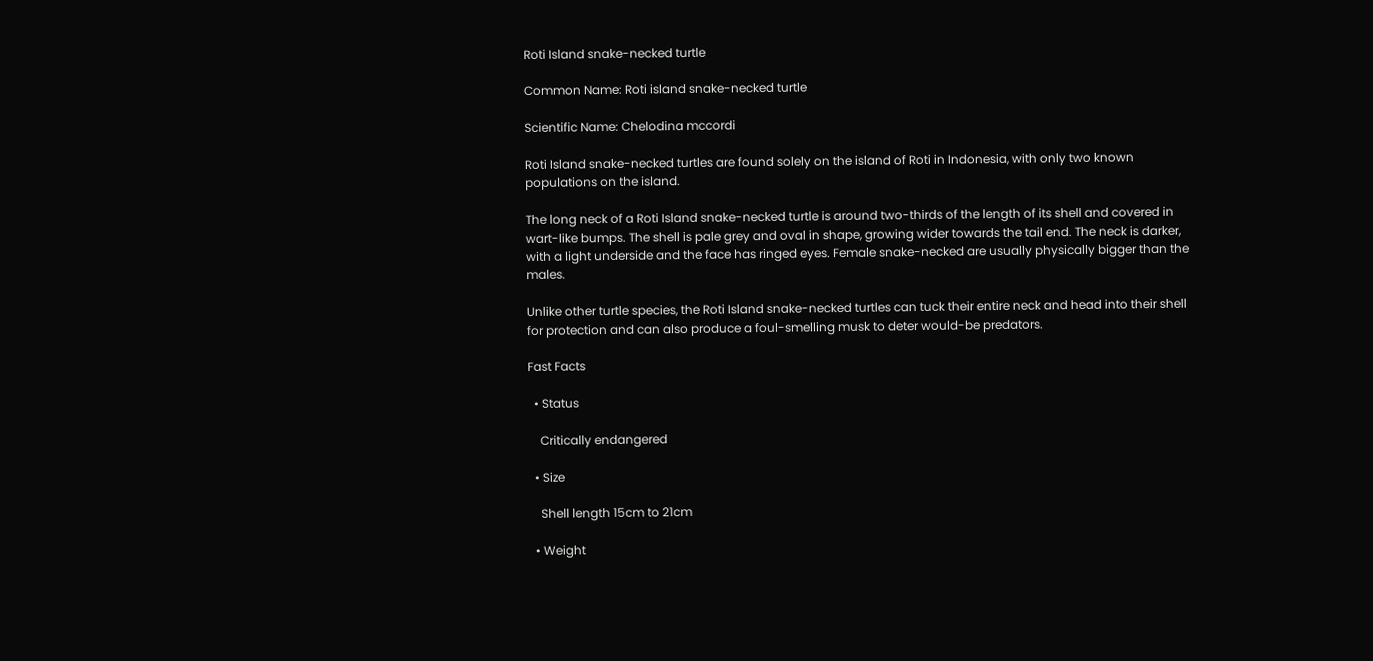Roti Island snake-necked turtle

Common Name: Roti island snake-necked turtle

Scientific Name: Chelodina mccordi

Roti Island snake-necked turtles are found solely on the island of Roti in Indonesia, with only two known populations on the island.

The long neck of a Roti Island snake-necked turtle is around two-thirds of the length of its shell and covered in wart-like bumps. The shell is pale grey and oval in shape, growing wider towards the tail end. The neck is darker, with a light underside and the face has ringed eyes. Female snake-necked are usually physically bigger than the males.

Unlike other turtle species, the Roti Island snake-necked turtles can tuck their entire neck and head into their shell for protection and can also produce a foul-smelling musk to deter would-be predators.

Fast Facts

  • Status

    Critically endangered

  • Size

    Shell length 15cm to 21cm

  • Weight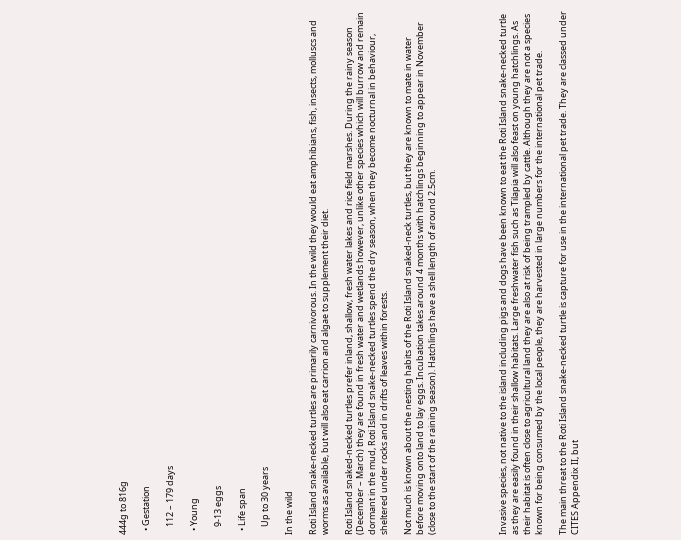444g to 816g

  • Gestation

    112 – 179 days

  • Young

    9-13 eggs

  • Life span

    Up to 30 years

In the wild

Roti Island snake-necked turtles are primarily carnivorous. In the wild they would eat amphibians, fish, insects, molluscs and worms as available, but will also eat carrion and algae to supplement their diet.

Roti Island snaked-necked turtles prefer inland, shallow, fresh water lakes and rice field marshes. During the rainy season (December – March) they are found in fresh water and wetlands however, unlike other species which will burrow and remain dormant in the mud, Roti Island snake-necked turtles spend the dry season, when they become nocturnal in behaviour, sheltered under rocks and in drifts of leaves within forests.

Not much is known about the nesting habits of the Roti Island snaked-neck turtles, but they are known to mate in water before moving onto land to lay eggs. Incubation takes around 4 months with hatchlings beginning to appear in November (close to the start of the raining season). Hatchlings have a shell length of around 2.5cm.





Invasive species, not native to the island including pigs and dogs have been known to eat the Roti Island snake-necked turtle as they are easily found in their shallow habitats. Large freshwater fish such as Tilapia will also feast on young hatchlings. As their habitat is often close to agricultural land they are also at risk of being trampled by cattle. Although they are not a species known for being consumed by the local people, they are harvested in large numbers for the international pet trade.

The main threat to the Roti Island snake-necked turtle is capture for use in the international pet trade. They are classed under CITES Appendix II, but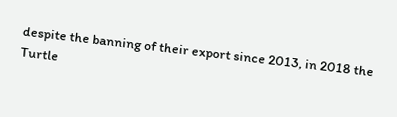despite the banning of their export since 2013, in 2018 the Turtle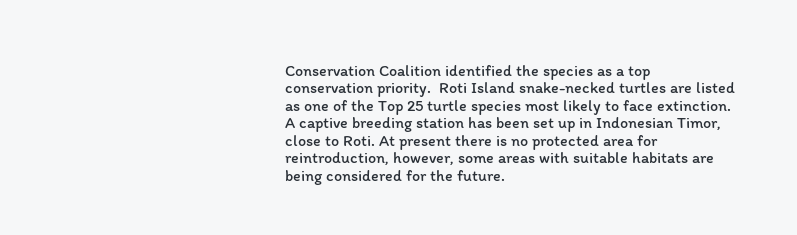Conservation Coalition identified the species as a top conservation priority.  Roti Island snake-necked turtles are listed as one of the Top 25 turtle species most likely to face extinction. A captive breeding station has been set up in Indonesian Timor, close to Roti. At present there is no protected area for reintroduction, however, some areas with suitable habitats are being considered for the future.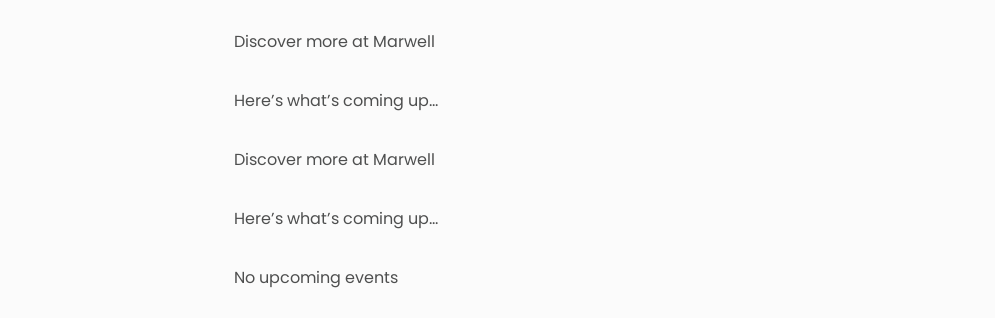Discover more at Marwell

Here’s what’s coming up…

Discover more at Marwell

Here’s what’s coming up…

No upcoming events